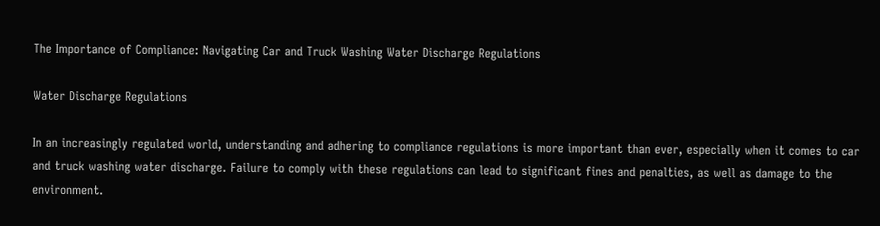The Importance of Compliance: Navigating Car and Truck Washing Water Discharge Regulations

Water Discharge Regulations

In an increasingly regulated world, understanding and adhering to compliance regulations is more important than ever, especially when it comes to car and truck washing water discharge. Failure to comply with these regulations can lead to significant fines and penalties, as well as damage to the environment.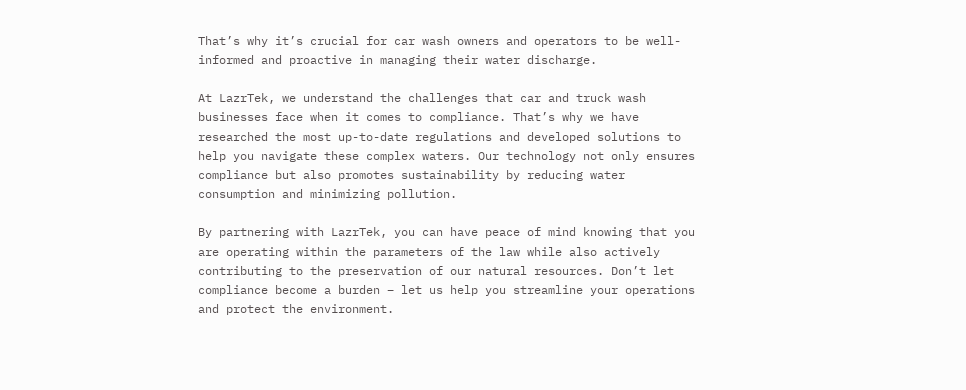That’s why it’s crucial for car wash owners and operators to be well-informed and proactive in managing their water discharge.

At LazrTek, we understand the challenges that car and truck wash businesses face when it comes to compliance. That’s why we have researched the most up-to-date regulations and developed solutions to help you navigate these complex waters. Our technology not only ensures compliance but also promotes sustainability by reducing water consumption and minimizing pollution.

By partnering with LazrTek, you can have peace of mind knowing that you are operating within the parameters of the law while also actively contributing to the preservation of our natural resources. Don’t let compliance become a burden – let us help you streamline your operations and protect the environment.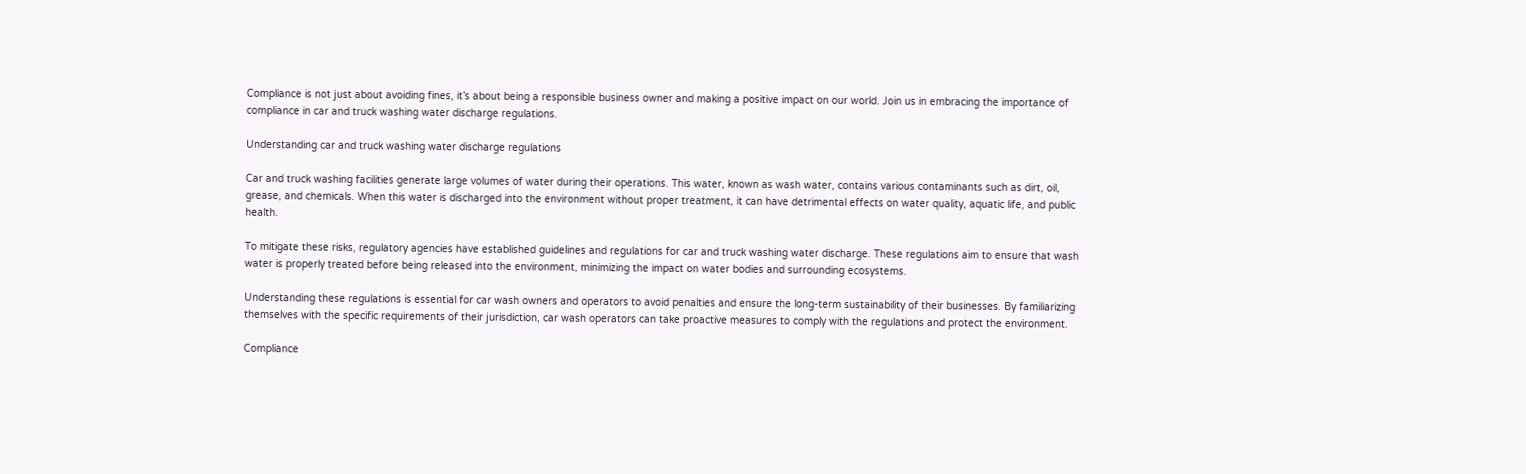Compliance is not just about avoiding fines, it’s about being a responsible business owner and making a positive impact on our world. Join us in embracing the importance of compliance in car and truck washing water discharge regulations.

Understanding car and truck washing water discharge regulations

Car and truck washing facilities generate large volumes of water during their operations. This water, known as wash water, contains various contaminants such as dirt, oil, grease, and chemicals. When this water is discharged into the environment without proper treatment, it can have detrimental effects on water quality, aquatic life, and public health.

To mitigate these risks, regulatory agencies have established guidelines and regulations for car and truck washing water discharge. These regulations aim to ensure that wash water is properly treated before being released into the environment, minimizing the impact on water bodies and surrounding ecosystems.

Understanding these regulations is essential for car wash owners and operators to avoid penalties and ensure the long-term sustainability of their businesses. By familiarizing themselves with the specific requirements of their jurisdiction, car wash operators can take proactive measures to comply with the regulations and protect the environment.

Compliance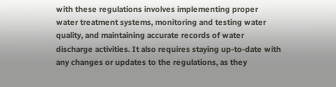with these regulations involves implementing proper water treatment systems, monitoring and testing water quality, and maintaining accurate records of water discharge activities. It also requires staying up-to-date with any changes or updates to the regulations, as they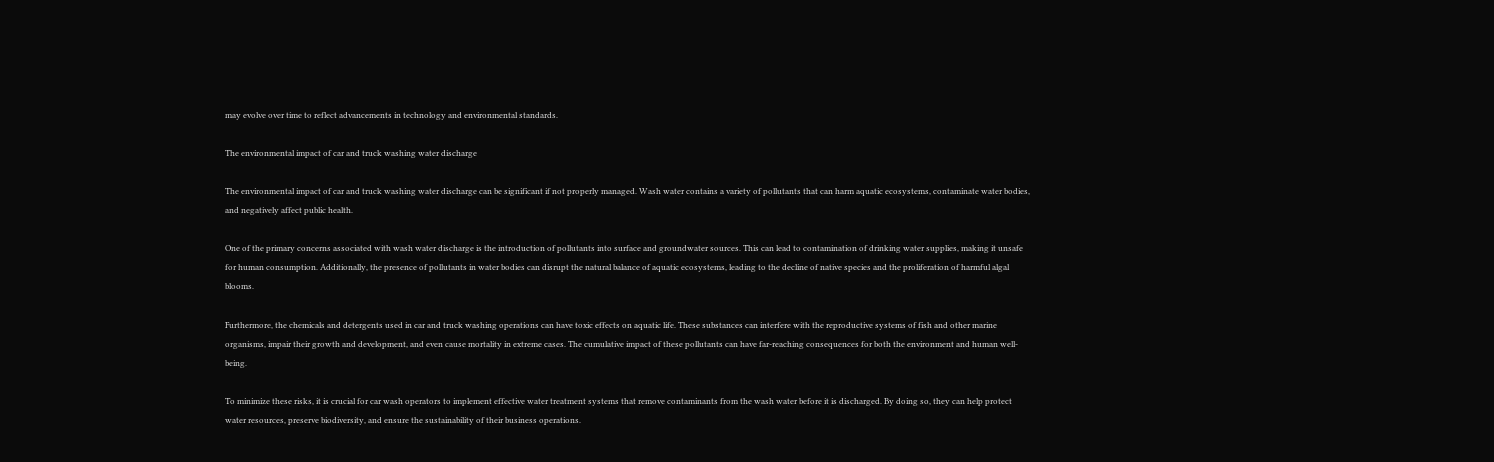may evolve over time to reflect advancements in technology and environmental standards.

The environmental impact of car and truck washing water discharge

The environmental impact of car and truck washing water discharge can be significant if not properly managed. Wash water contains a variety of pollutants that can harm aquatic ecosystems, contaminate water bodies, and negatively affect public health.

One of the primary concerns associated with wash water discharge is the introduction of pollutants into surface and groundwater sources. This can lead to contamination of drinking water supplies, making it unsafe for human consumption. Additionally, the presence of pollutants in water bodies can disrupt the natural balance of aquatic ecosystems, leading to the decline of native species and the proliferation of harmful algal blooms.

Furthermore, the chemicals and detergents used in car and truck washing operations can have toxic effects on aquatic life. These substances can interfere with the reproductive systems of fish and other marine organisms, impair their growth and development, and even cause mortality in extreme cases. The cumulative impact of these pollutants can have far-reaching consequences for both the environment and human well-being.

To minimize these risks, it is crucial for car wash operators to implement effective water treatment systems that remove contaminants from the wash water before it is discharged. By doing so, they can help protect water resources, preserve biodiversity, and ensure the sustainability of their business operations.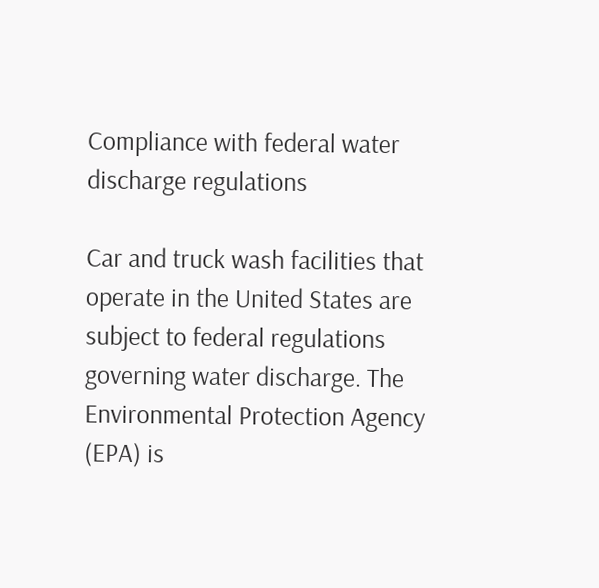Compliance with federal water discharge regulations

Car and truck wash facilities that operate in the United States are subject to federal regulations governing water discharge. The Environmental Protection Agency (EPA) is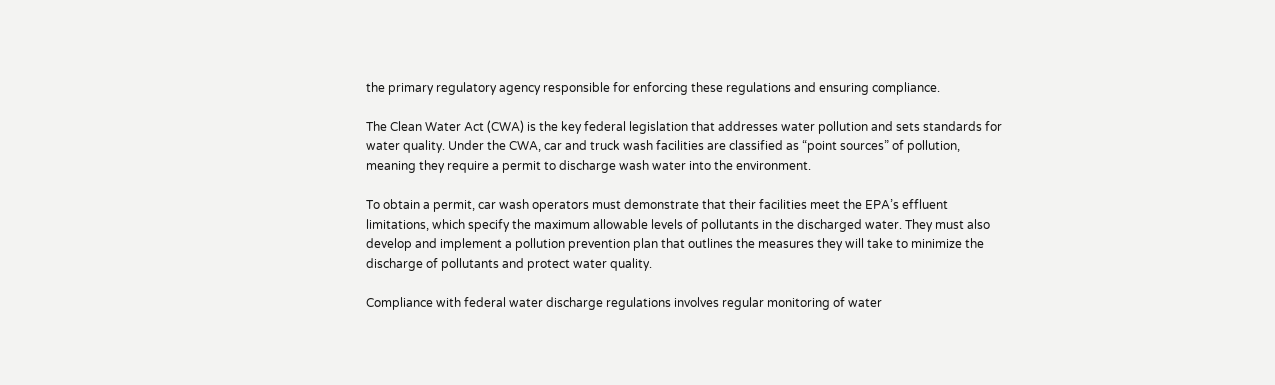the primary regulatory agency responsible for enforcing these regulations and ensuring compliance.

The Clean Water Act (CWA) is the key federal legislation that addresses water pollution and sets standards for water quality. Under the CWA, car and truck wash facilities are classified as “point sources” of pollution, meaning they require a permit to discharge wash water into the environment.

To obtain a permit, car wash operators must demonstrate that their facilities meet the EPA’s effluent limitations, which specify the maximum allowable levels of pollutants in the discharged water. They must also develop and implement a pollution prevention plan that outlines the measures they will take to minimize the discharge of pollutants and protect water quality.

Compliance with federal water discharge regulations involves regular monitoring of water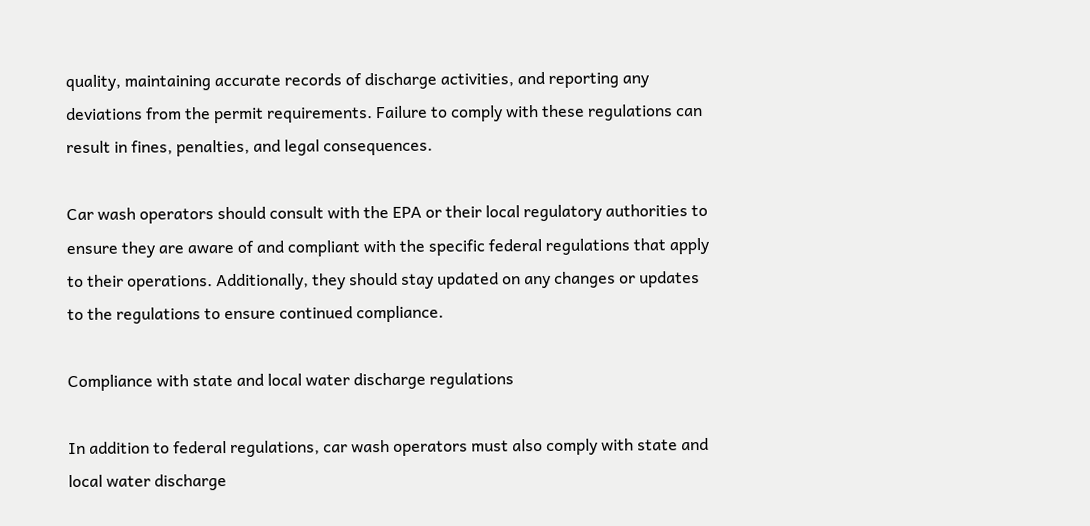quality, maintaining accurate records of discharge activities, and reporting any deviations from the permit requirements. Failure to comply with these regulations can result in fines, penalties, and legal consequences.

Car wash operators should consult with the EPA or their local regulatory authorities to ensure they are aware of and compliant with the specific federal regulations that apply to their operations. Additionally, they should stay updated on any changes or updates to the regulations to ensure continued compliance.

Compliance with state and local water discharge regulations

In addition to federal regulations, car wash operators must also comply with state and local water discharge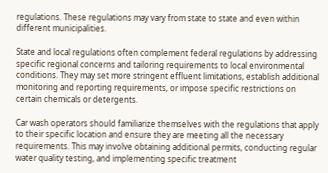regulations. These regulations may vary from state to state and even within different municipalities.

State and local regulations often complement federal regulations by addressing specific regional concerns and tailoring requirements to local environmental conditions. They may set more stringent effluent limitations, establish additional monitoring and reporting requirements, or impose specific restrictions on certain chemicals or detergents.

Car wash operators should familiarize themselves with the regulations that apply to their specific location and ensure they are meeting all the necessary requirements. This may involve obtaining additional permits, conducting regular water quality testing, and implementing specific treatment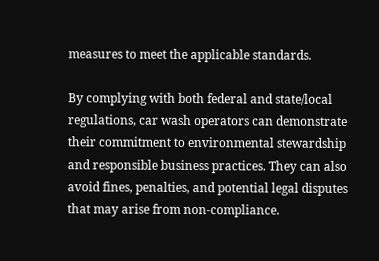measures to meet the applicable standards.

By complying with both federal and state/local regulations, car wash operators can demonstrate their commitment to environmental stewardship and responsible business practices. They can also avoid fines, penalties, and potential legal disputes that may arise from non-compliance.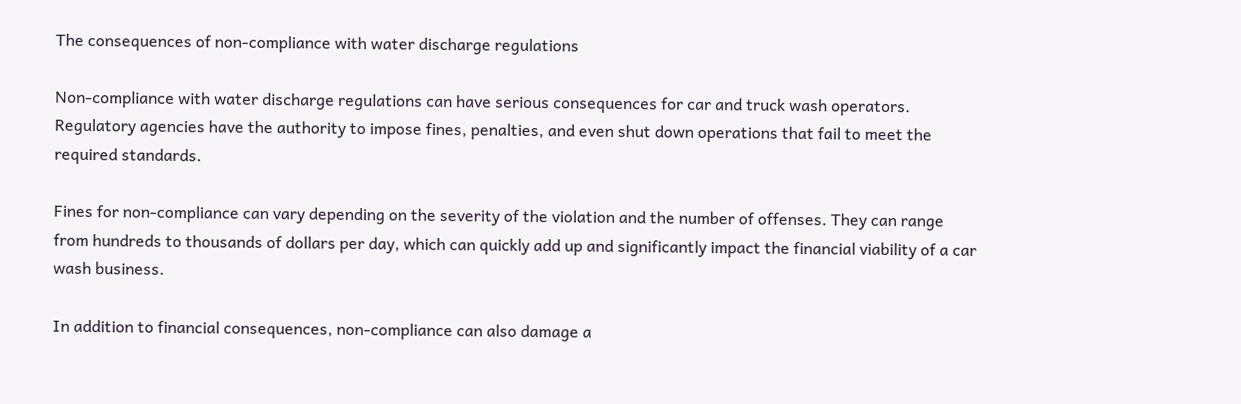The consequences of non-compliance with water discharge regulations

Non-compliance with water discharge regulations can have serious consequences for car and truck wash operators. Regulatory agencies have the authority to impose fines, penalties, and even shut down operations that fail to meet the required standards.

Fines for non-compliance can vary depending on the severity of the violation and the number of offenses. They can range from hundreds to thousands of dollars per day, which can quickly add up and significantly impact the financial viability of a car wash business.

In addition to financial consequences, non-compliance can also damage a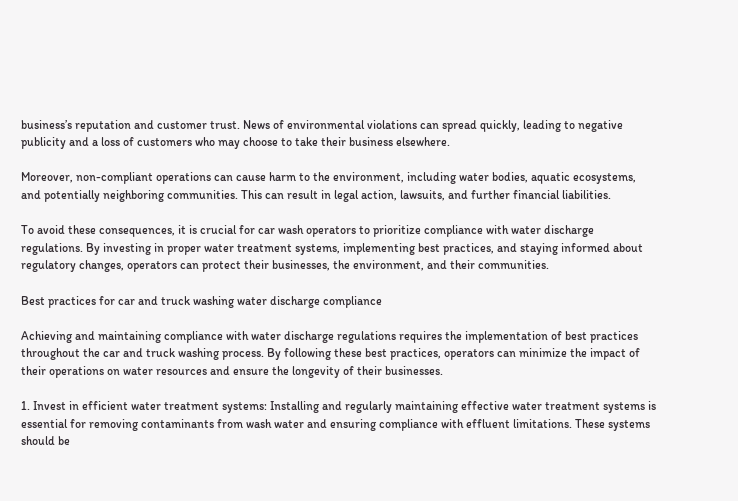business’s reputation and customer trust. News of environmental violations can spread quickly, leading to negative publicity and a loss of customers who may choose to take their business elsewhere.

Moreover, non-compliant operations can cause harm to the environment, including water bodies, aquatic ecosystems, and potentially neighboring communities. This can result in legal action, lawsuits, and further financial liabilities.

To avoid these consequences, it is crucial for car wash operators to prioritize compliance with water discharge regulations. By investing in proper water treatment systems, implementing best practices, and staying informed about regulatory changes, operators can protect their businesses, the environment, and their communities.

Best practices for car and truck washing water discharge compliance

Achieving and maintaining compliance with water discharge regulations requires the implementation of best practices throughout the car and truck washing process. By following these best practices, operators can minimize the impact of their operations on water resources and ensure the longevity of their businesses.

1. Invest in efficient water treatment systems: Installing and regularly maintaining effective water treatment systems is essential for removing contaminants from wash water and ensuring compliance with effluent limitations. These systems should be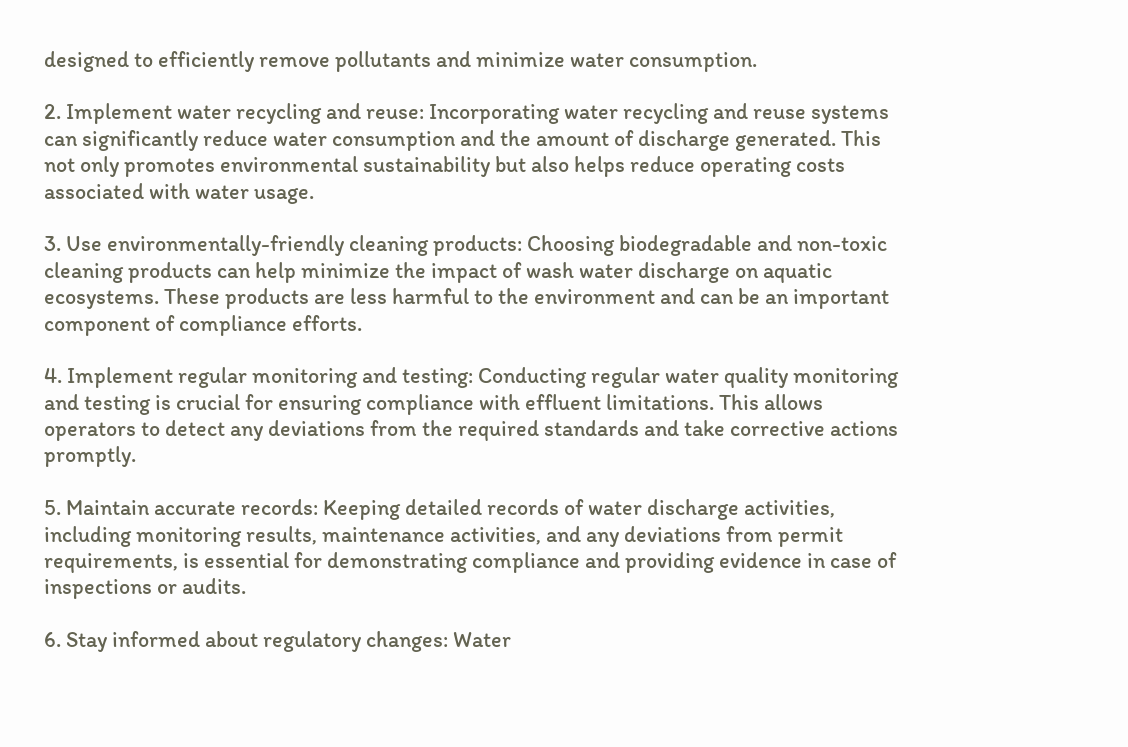designed to efficiently remove pollutants and minimize water consumption.

2. Implement water recycling and reuse: Incorporating water recycling and reuse systems can significantly reduce water consumption and the amount of discharge generated. This not only promotes environmental sustainability but also helps reduce operating costs associated with water usage.

3. Use environmentally-friendly cleaning products: Choosing biodegradable and non-toxic cleaning products can help minimize the impact of wash water discharge on aquatic ecosystems. These products are less harmful to the environment and can be an important component of compliance efforts.

4. Implement regular monitoring and testing: Conducting regular water quality monitoring and testing is crucial for ensuring compliance with effluent limitations. This allows operators to detect any deviations from the required standards and take corrective actions promptly.

5. Maintain accurate records: Keeping detailed records of water discharge activities, including monitoring results, maintenance activities, and any deviations from permit requirements, is essential for demonstrating compliance and providing evidence in case of inspections or audits.

6. Stay informed about regulatory changes: Water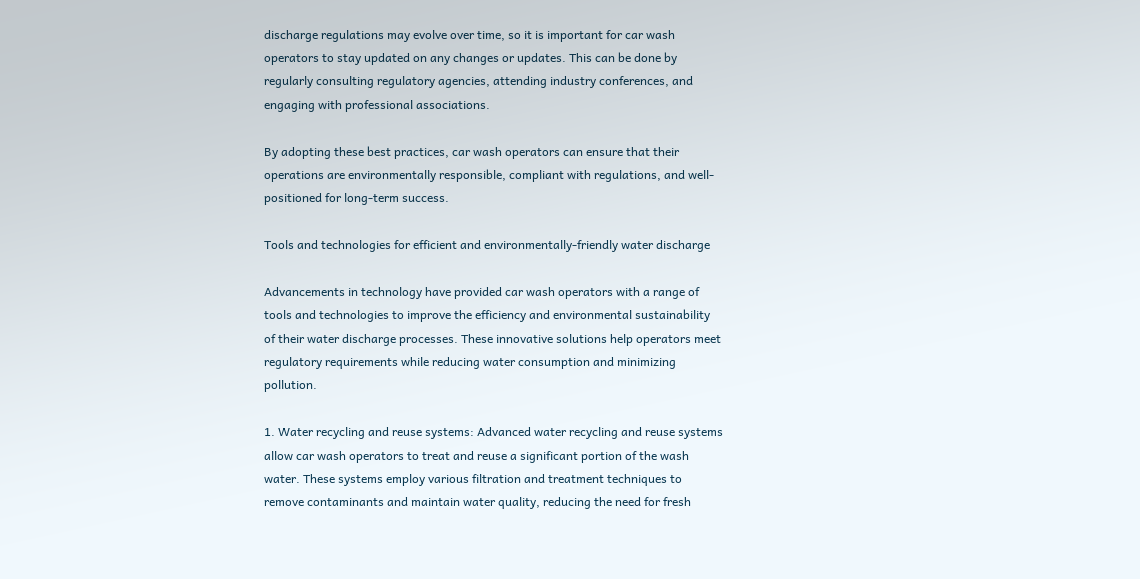discharge regulations may evolve over time, so it is important for car wash operators to stay updated on any changes or updates. This can be done by regularly consulting regulatory agencies, attending industry conferences, and engaging with professional associations.

By adopting these best practices, car wash operators can ensure that their operations are environmentally responsible, compliant with regulations, and well-positioned for long-term success.

Tools and technologies for efficient and environmentally-friendly water discharge

Advancements in technology have provided car wash operators with a range of tools and technologies to improve the efficiency and environmental sustainability of their water discharge processes. These innovative solutions help operators meet regulatory requirements while reducing water consumption and minimizing pollution.

1. Water recycling and reuse systems: Advanced water recycling and reuse systems allow car wash operators to treat and reuse a significant portion of the wash water. These systems employ various filtration and treatment techniques to remove contaminants and maintain water quality, reducing the need for fresh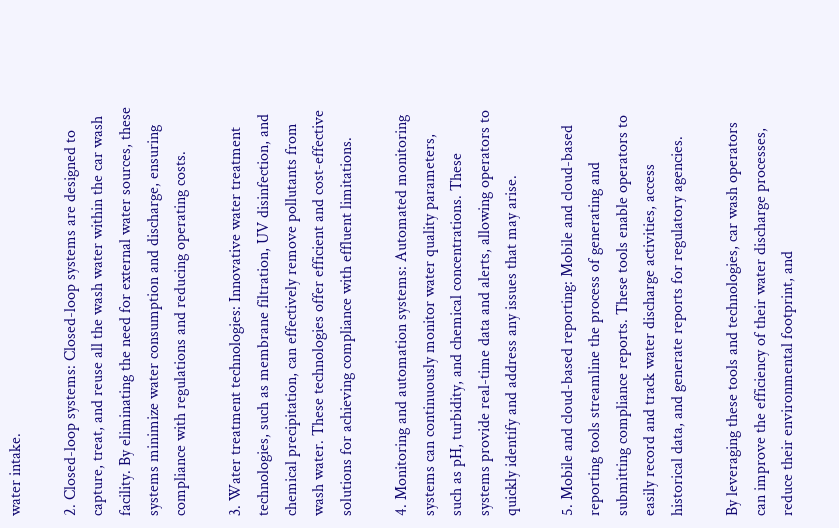water intake.

2. Closed-loop systems: Closed-loop systems are designed to capture, treat, and reuse all the wash water within the car wash facility. By eliminating the need for external water sources, these systems minimize water consumption and discharge, ensuring compliance with regulations and reducing operating costs.

3. Water treatment technologies: Innovative water treatment technologies, such as membrane filtration, UV disinfection, and chemical precipitation, can effectively remove pollutants from wash water. These technologies offer efficient and cost-effective solutions for achieving compliance with effluent limitations.

4. Monitoring and automation systems: Automated monitoring systems can continuously monitor water quality parameters, such as pH, turbidity, and chemical concentrations. These systems provide real-time data and alerts, allowing operators to quickly identify and address any issues that may arise.

5. Mobile and cloud-based reporting: Mobile and cloud-based reporting tools streamline the process of generating and submitting compliance reports. These tools enable operators to easily record and track water discharge activities, access historical data, and generate reports for regulatory agencies.

By leveraging these tools and technologies, car wash operators can improve the efficiency of their water discharge processes, reduce their environmental footprint, and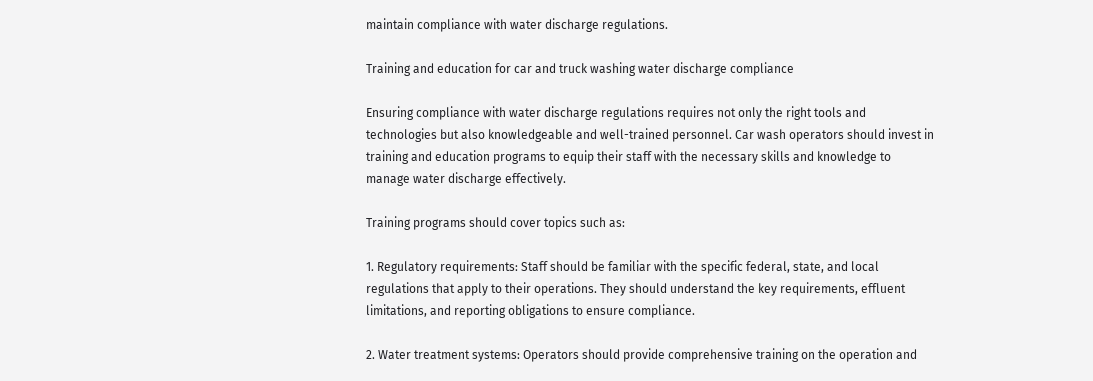maintain compliance with water discharge regulations.

Training and education for car and truck washing water discharge compliance

Ensuring compliance with water discharge regulations requires not only the right tools and technologies but also knowledgeable and well-trained personnel. Car wash operators should invest in training and education programs to equip their staff with the necessary skills and knowledge to manage water discharge effectively.

Training programs should cover topics such as:

1. Regulatory requirements: Staff should be familiar with the specific federal, state, and local regulations that apply to their operations. They should understand the key requirements, effluent limitations, and reporting obligations to ensure compliance.

2. Water treatment systems: Operators should provide comprehensive training on the operation and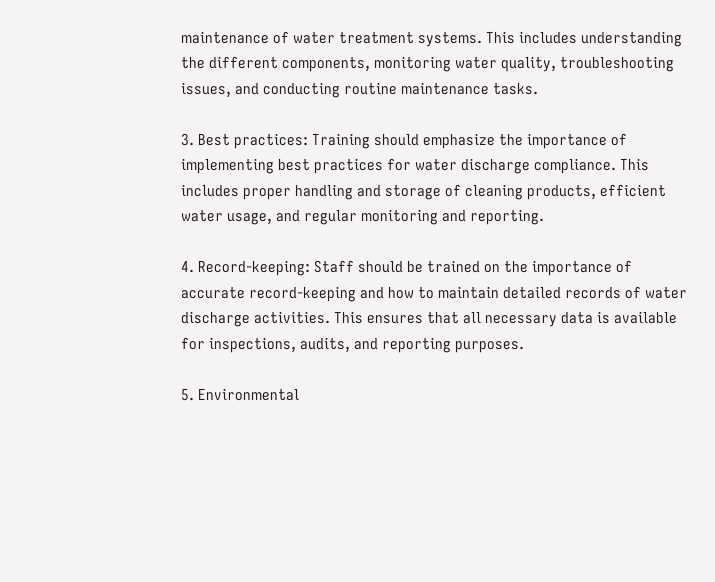maintenance of water treatment systems. This includes understanding the different components, monitoring water quality, troubleshooting issues, and conducting routine maintenance tasks.

3. Best practices: Training should emphasize the importance of implementing best practices for water discharge compliance. This includes proper handling and storage of cleaning products, efficient water usage, and regular monitoring and reporting.

4. Record-keeping: Staff should be trained on the importance of accurate record-keeping and how to maintain detailed records of water discharge activities. This ensures that all necessary data is available for inspections, audits, and reporting purposes.

5. Environmental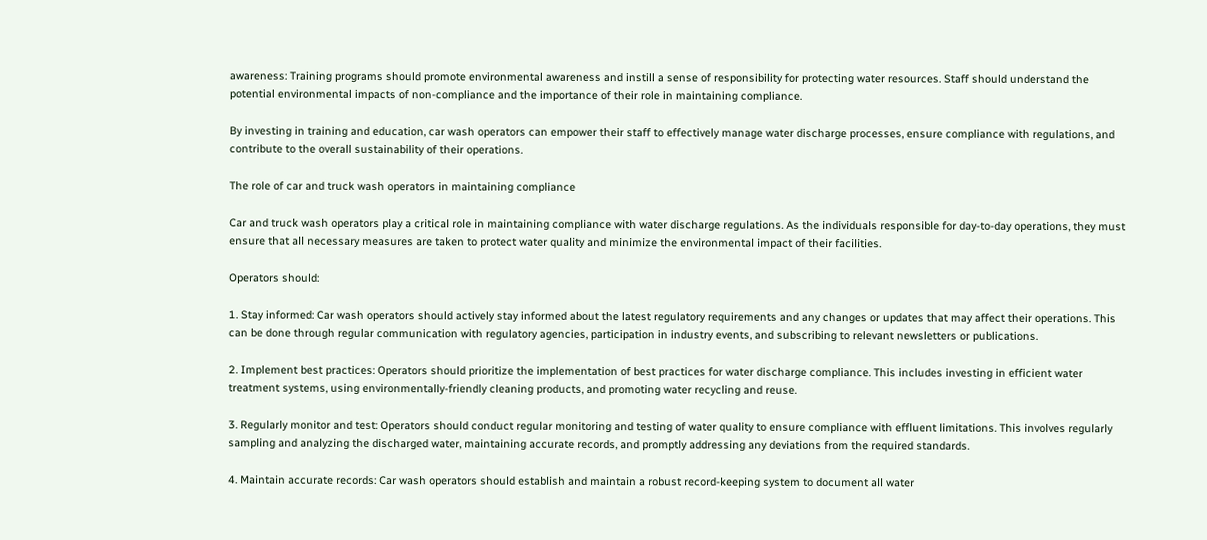awareness: Training programs should promote environmental awareness and instill a sense of responsibility for protecting water resources. Staff should understand the potential environmental impacts of non-compliance and the importance of their role in maintaining compliance.

By investing in training and education, car wash operators can empower their staff to effectively manage water discharge processes, ensure compliance with regulations, and contribute to the overall sustainability of their operations.

The role of car and truck wash operators in maintaining compliance

Car and truck wash operators play a critical role in maintaining compliance with water discharge regulations. As the individuals responsible for day-to-day operations, they must ensure that all necessary measures are taken to protect water quality and minimize the environmental impact of their facilities.

Operators should:

1. Stay informed: Car wash operators should actively stay informed about the latest regulatory requirements and any changes or updates that may affect their operations. This can be done through regular communication with regulatory agencies, participation in industry events, and subscribing to relevant newsletters or publications.

2. Implement best practices: Operators should prioritize the implementation of best practices for water discharge compliance. This includes investing in efficient water treatment systems, using environmentally-friendly cleaning products, and promoting water recycling and reuse.

3. Regularly monitor and test: Operators should conduct regular monitoring and testing of water quality to ensure compliance with effluent limitations. This involves regularly sampling and analyzing the discharged water, maintaining accurate records, and promptly addressing any deviations from the required standards.

4. Maintain accurate records: Car wash operators should establish and maintain a robust record-keeping system to document all water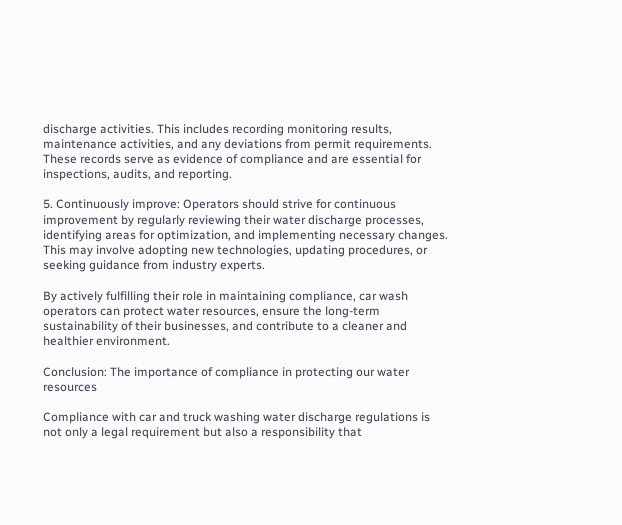discharge activities. This includes recording monitoring results, maintenance activities, and any deviations from permit requirements. These records serve as evidence of compliance and are essential for inspections, audits, and reporting.

5. Continuously improve: Operators should strive for continuous improvement by regularly reviewing their water discharge processes, identifying areas for optimization, and implementing necessary changes. This may involve adopting new technologies, updating procedures, or seeking guidance from industry experts.

By actively fulfilling their role in maintaining compliance, car wash operators can protect water resources, ensure the long-term sustainability of their businesses, and contribute to a cleaner and healthier environment.

Conclusion: The importance of compliance in protecting our water resources

Compliance with car and truck washing water discharge regulations is not only a legal requirement but also a responsibility that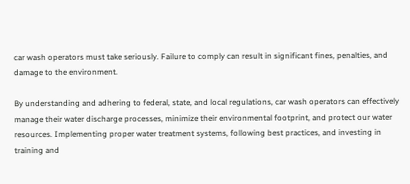car wash operators must take seriously. Failure to comply can result in significant fines, penalties, and damage to the environment.

By understanding and adhering to federal, state, and local regulations, car wash operators can effectively manage their water discharge processes, minimize their environmental footprint, and protect our water resources. Implementing proper water treatment systems, following best practices, and investing in training and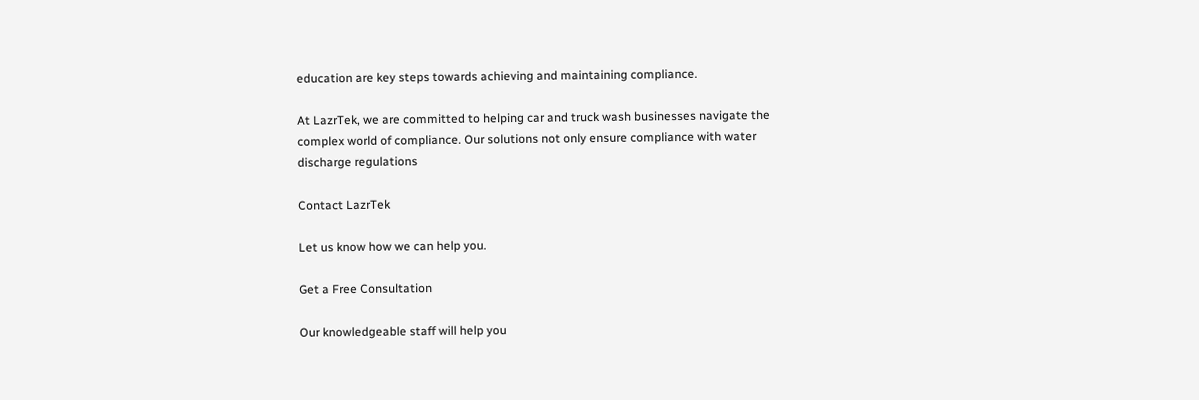education are key steps towards achieving and maintaining compliance.

At LazrTek, we are committed to helping car and truck wash businesses navigate the complex world of compliance. Our solutions not only ensure compliance with water discharge regulations

Contact LazrTek

Let us know how we can help you.

Get a Free Consultation

Our knowledgeable staff will help you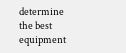determine the best equipment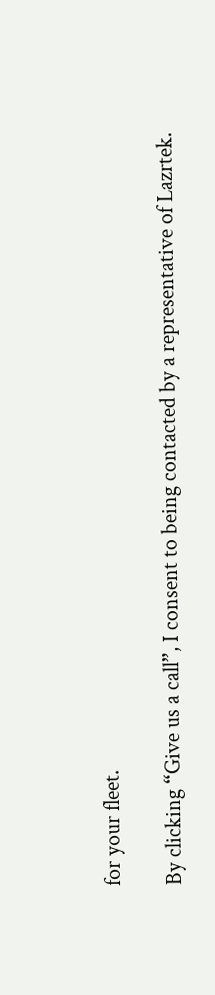for your fleet.

By clicking “Give us a call”, I consent to being contacted by a representative of Lazrtek.